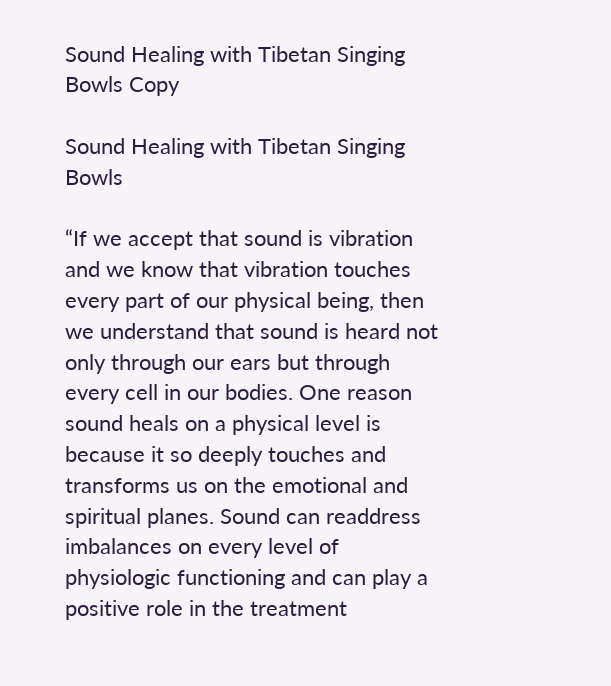Sound Healing with Tibetan Singing Bowls Copy

Sound Healing with Tibetan Singing Bowls

“If we accept that sound is vibration and we know that vibration touches every part of our physical being, then we understand that sound is heard not only through our ears but through every cell in our bodies. One reason sound heals on a physical level is because it so deeply touches and transforms us on the emotional and spiritual planes. Sound can readdress imbalances on every level of physiologic functioning and can play a positive role in the treatment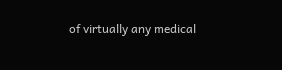of virtually any medical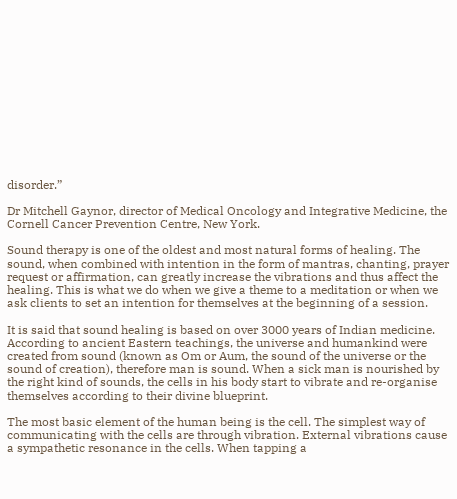disorder.”

Dr Mitchell Gaynor, director of Medical Oncology and Integrative Medicine, the Cornell Cancer Prevention Centre, New York.

Sound therapy is one of the oldest and most natural forms of healing. The sound, when combined with intention in the form of mantras, chanting, prayer request or affirmation, can greatly increase the vibrations and thus affect the healing. This is what we do when we give a theme to a meditation or when we ask clients to set an intention for themselves at the beginning of a session.

It is said that sound healing is based on over 3000 years of Indian medicine. According to ancient Eastern teachings, the universe and humankind were created from sound (known as Om or Aum, the sound of the universe or the sound of creation), therefore man is sound. When a sick man is nourished by the right kind of sounds, the cells in his body start to vibrate and re-organise themselves according to their divine blueprint.

The most basic element of the human being is the cell. The simplest way of communicating with the cells are through vibration. External vibrations cause a sympathetic resonance in the cells. When tapping a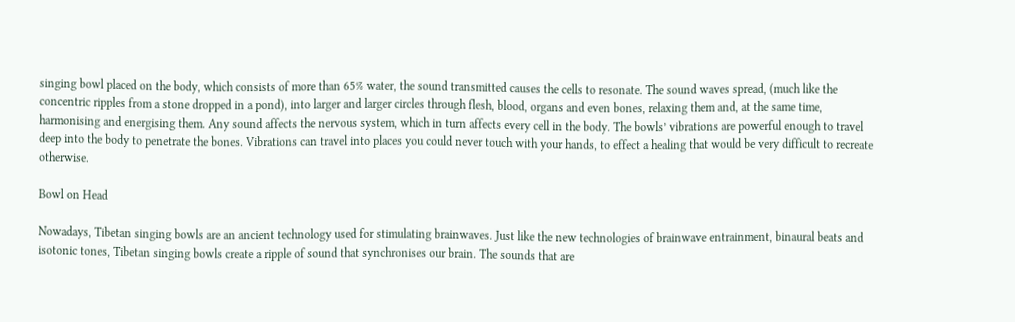singing bowl placed on the body, which consists of more than 65% water, the sound transmitted causes the cells to resonate. The sound waves spread, (much like the concentric ripples from a stone dropped in a pond), into larger and larger circles through flesh, blood, organs and even bones, relaxing them and, at the same time, harmonising and energising them. Any sound affects the nervous system, which in turn affects every cell in the body. The bowls’ vibrations are powerful enough to travel deep into the body to penetrate the bones. Vibrations can travel into places you could never touch with your hands, to effect a healing that would be very difficult to recreate otherwise.

Bowl on Head

Nowadays, Tibetan singing bowls are an ancient technology used for stimulating brainwaves. Just like the new technologies of brainwave entrainment, binaural beats and isotonic tones, Tibetan singing bowls create a ripple of sound that synchronises our brain. The sounds that are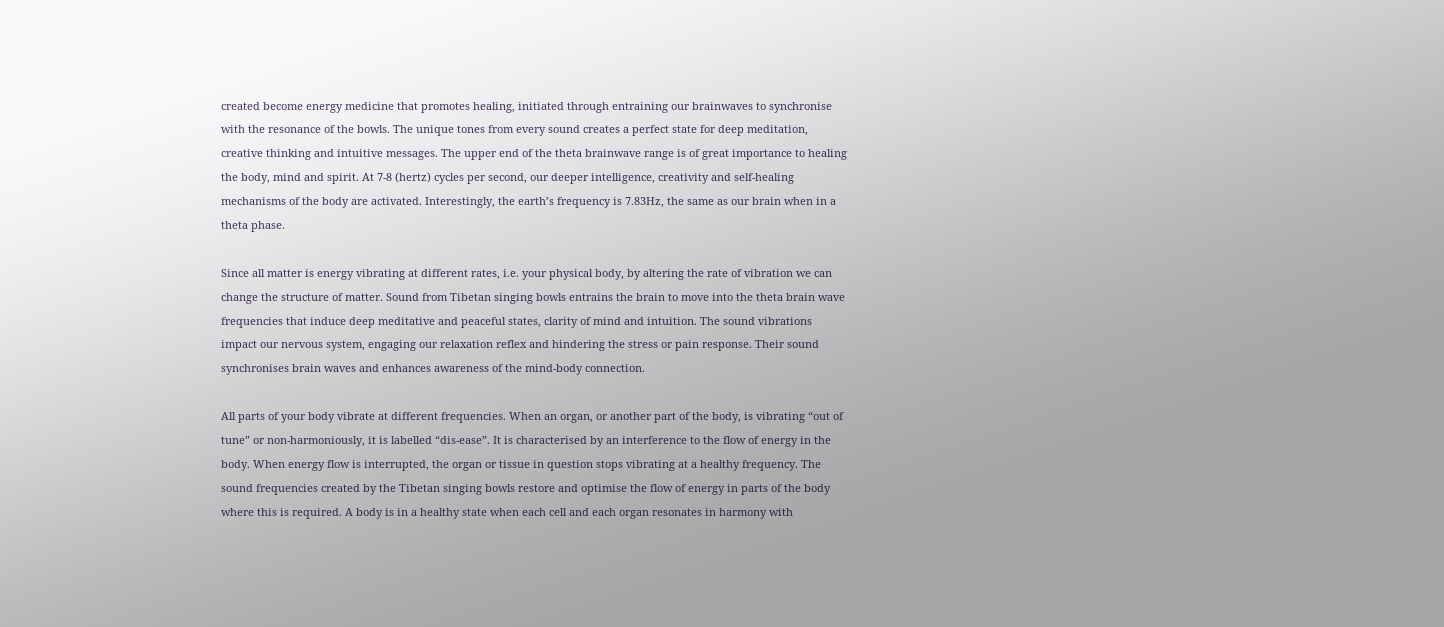created become energy medicine that promotes healing, initiated through entraining our brainwaves to synchronise with the resonance of the bowls. The unique tones from every sound creates a perfect state for deep meditation, creative thinking and intuitive messages. The upper end of the theta brainwave range is of great importance to healing the body, mind and spirit. At 7-8 (hertz) cycles per second, our deeper intelligence, creativity and self-healing mechanisms of the body are activated. Interestingly, the earth’s frequency is 7.83Hz, the same as our brain when in a theta phase.

Since all matter is energy vibrating at different rates, i.e. your physical body, by altering the rate of vibration we can change the structure of matter. Sound from Tibetan singing bowls entrains the brain to move into the theta brain wave frequencies that induce deep meditative and peaceful states, clarity of mind and intuition. The sound vibrations impact our nervous system, engaging our relaxation reflex and hindering the stress or pain response. Their sound synchronises brain waves and enhances awareness of the mind-body connection.

All parts of your body vibrate at different frequencies. When an organ, or another part of the body, is vibrating “out of tune” or non-harmoniously, it is labelled “dis-ease”. It is characterised by an interference to the flow of energy in the body. When energy flow is interrupted, the organ or tissue in question stops vibrating at a healthy frequency. The sound frequencies created by the Tibetan singing bowls restore and optimise the flow of energy in parts of the body where this is required. A body is in a healthy state when each cell and each organ resonates in harmony with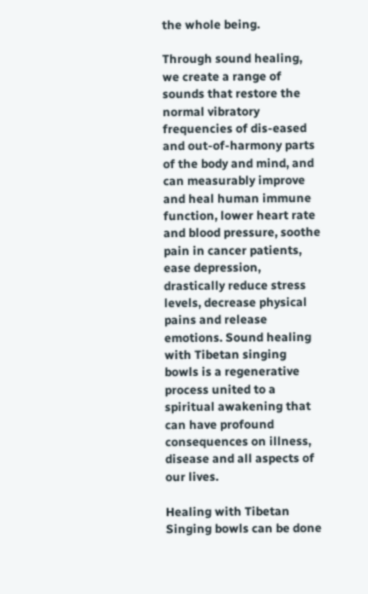the whole being.

Through sound healing, we create a range of sounds that restore the normal vibratory frequencies of dis-eased and out-of-harmony parts of the body and mind, and can measurably improve and heal human immune function, lower heart rate and blood pressure, soothe pain in cancer patients, ease depression, drastically reduce stress levels, decrease physical pains and release emotions. Sound healing with Tibetan singing bowls is a regenerative process united to a spiritual awakening that can have profound consequences on illness, disease and all aspects of our lives.

Healing with Tibetan Singing bowls can be done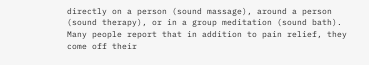directly on a person (sound massage), around a person (sound therapy), or in a group meditation (sound bath). Many people report that in addition to pain relief, they come off their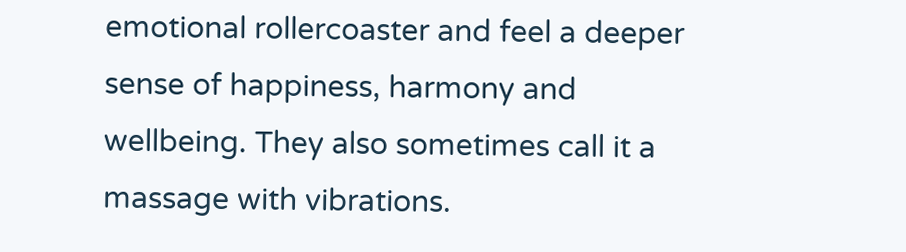emotional rollercoaster and feel a deeper sense of happiness, harmony and wellbeing. They also sometimes call it a massage with vibrations.